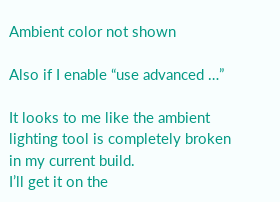Ambient color not shown

Also if I enable “use advanced …”

It looks to me like the ambient lighting tool is completely broken in my current build.
I’ll get it on the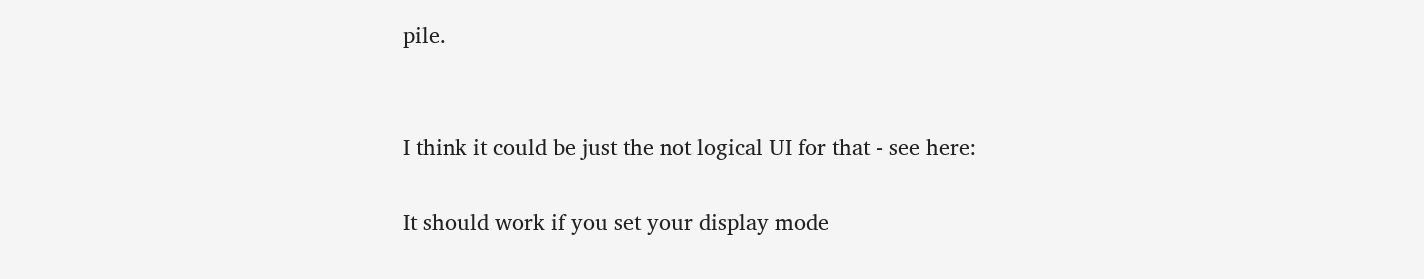pile.


I think it could be just the not logical UI for that - see here:

It should work if you set your display mode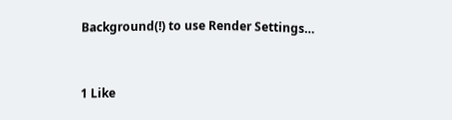Background(!) to use Render Settings…


1 Like